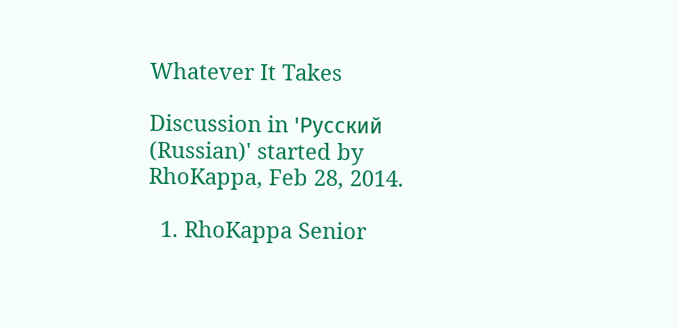Whatever It Takes

Discussion in 'Русский (Russian)' started by RhoKappa, Feb 28, 2014.

  1. RhoKappa Senior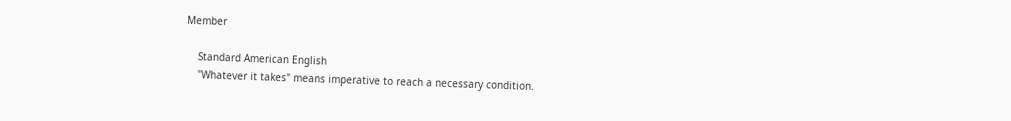Member

    Standard American English
    "Whatever it takes" means imperative to reach a necessary condition.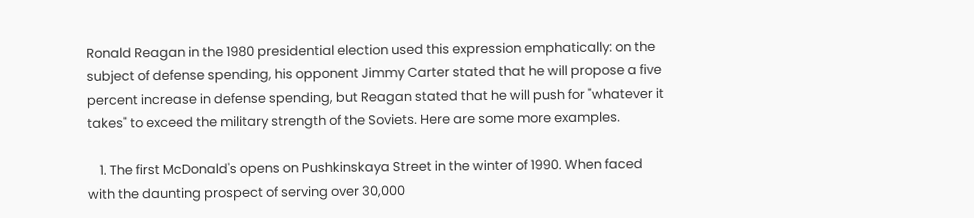Ronald Reagan in the 1980 presidential election used this expression emphatically: on the subject of defense spending, his opponent Jimmy Carter stated that he will propose a five percent increase in defense spending, but Reagan stated that he will push for "whatever it takes" to exceed the military strength of the Soviets. Here are some more examples.

    1. The first McDonald's opens on Pushkinskaya Street in the winter of 1990. When faced with the daunting prospect of serving over 30,000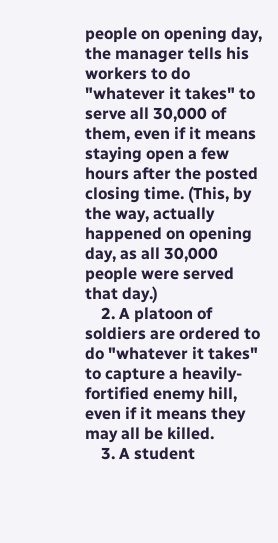people on opening day, the manager tells his workers to do "whatever it takes" to serve all 30,000 of them, even if it means staying open a few hours after the posted closing time. (This, by the way, actually happened on opening day, as all 30,000 people were served that day.)
    2. A platoon of soldiers are ordered to do "whatever it takes" to capture a heavily-fortified enemy hill, even if it means they may all be killed.
    3. A student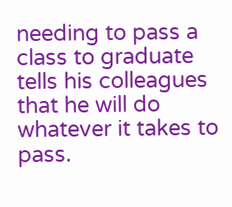needing to pass a class to graduate tells his colleagues that he will do whatever it takes to pass.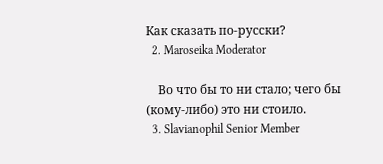Как сказать по-русски?
  2. Maroseika Moderator

    Во что бы то ни стало; чего бы (кому-либо) это ни стоило.
  3. Slavianophil Senior Member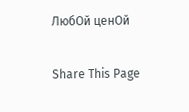ЛюбОй ценОй

Share This Page